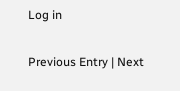Log in

Previous Entry | Next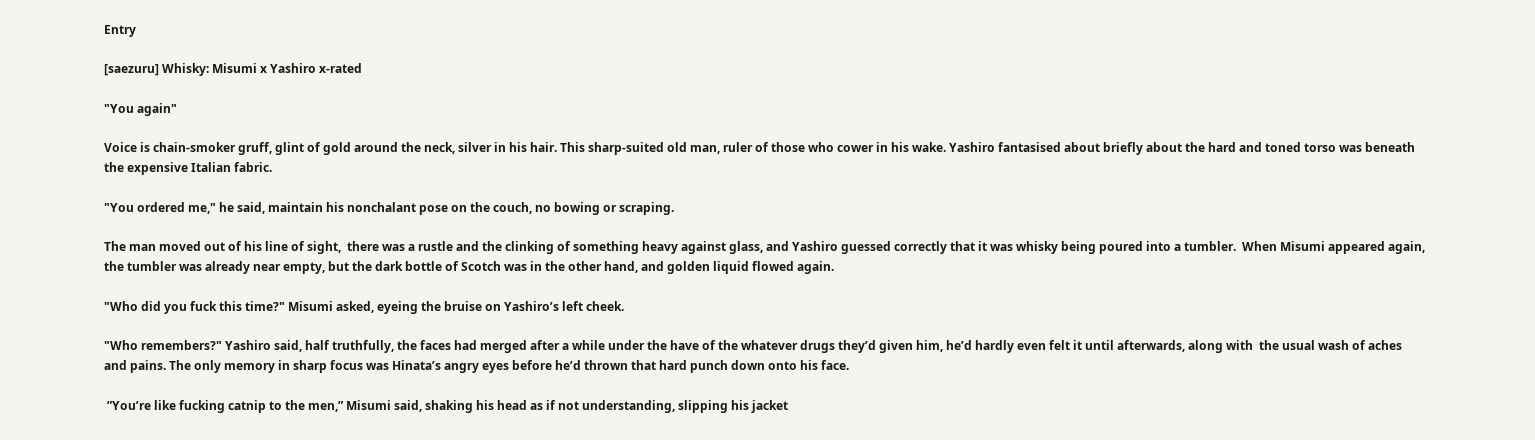Entry

[saezuru] Whisky: Misumi x Yashiro x-rated

"You again"

Voice is chain-smoker gruff, glint of gold around the neck, silver in his hair. This sharp-suited old man, ruler of those who cower in his wake. Yashiro fantasised about briefly about the hard and toned torso was beneath the expensive Italian fabric.

"You ordered me," he said, maintain his nonchalant pose on the couch, no bowing or scraping.

The man moved out of his line of sight,  there was a rustle and the clinking of something heavy against glass, and Yashiro guessed correctly that it was whisky being poured into a tumbler.  When Misumi appeared again, the tumbler was already near empty, but the dark bottle of Scotch was in the other hand, and golden liquid flowed again.

"Who did you fuck this time?" Misumi asked, eyeing the bruise on Yashiro’s left cheek.

"Who remembers?" Yashiro said, half truthfully, the faces had merged after a while under the have of the whatever drugs they’d given him, he’d hardly even felt it until afterwards, along with  the usual wash of aches and pains. The only memory in sharp focus was Hinata’s angry eyes before he’d thrown that hard punch down onto his face.

 ”You’re like fucking catnip to the men,” Misumi said, shaking his head as if not understanding, slipping his jacket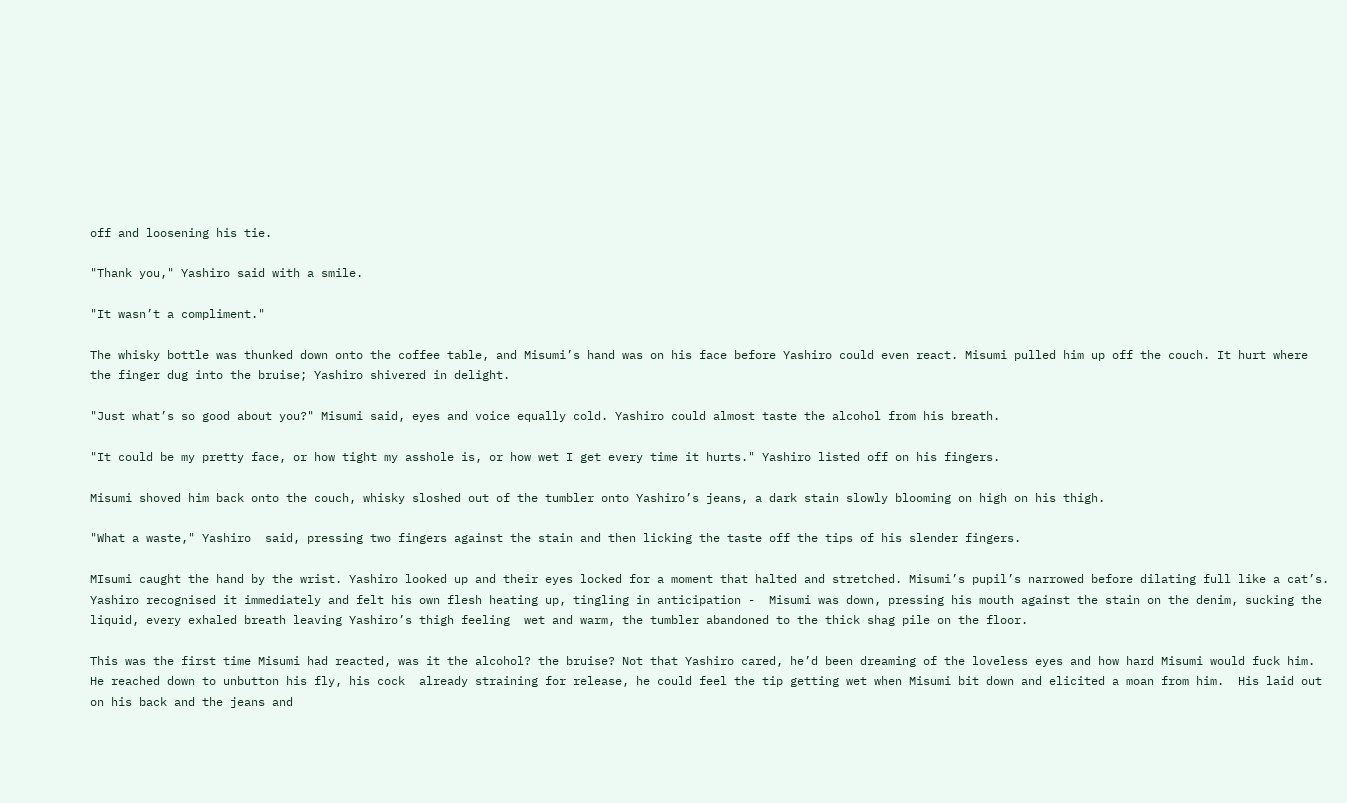off and loosening his tie.

"Thank you," Yashiro said with a smile.

"It wasn’t a compliment."

The whisky bottle was thunked down onto the coffee table, and Misumi’s hand was on his face before Yashiro could even react. Misumi pulled him up off the couch. It hurt where the finger dug into the bruise; Yashiro shivered in delight.

"Just what’s so good about you?" Misumi said, eyes and voice equally cold. Yashiro could almost taste the alcohol from his breath.

"It could be my pretty face, or how tight my asshole is, or how wet I get every time it hurts." Yashiro listed off on his fingers.

Misumi shoved him back onto the couch, whisky sloshed out of the tumbler onto Yashiro’s jeans, a dark stain slowly blooming on high on his thigh.

"What a waste," Yashiro  said, pressing two fingers against the stain and then licking the taste off the tips of his slender fingers.

MIsumi caught the hand by the wrist. Yashiro looked up and their eyes locked for a moment that halted and stretched. Misumi’s pupil’s narrowed before dilating full like a cat’s. Yashiro recognised it immediately and felt his own flesh heating up, tingling in anticipation -  Misumi was down, pressing his mouth against the stain on the denim, sucking the liquid, every exhaled breath leaving Yashiro’s thigh feeling  wet and warm, the tumbler abandoned to the thick shag pile on the floor.

This was the first time Misumi had reacted, was it the alcohol? the bruise? Not that Yashiro cared, he’d been dreaming of the loveless eyes and how hard Misumi would fuck him. He reached down to unbutton his fly, his cock  already straining for release, he could feel the tip getting wet when Misumi bit down and elicited a moan from him.  His laid out on his back and the jeans and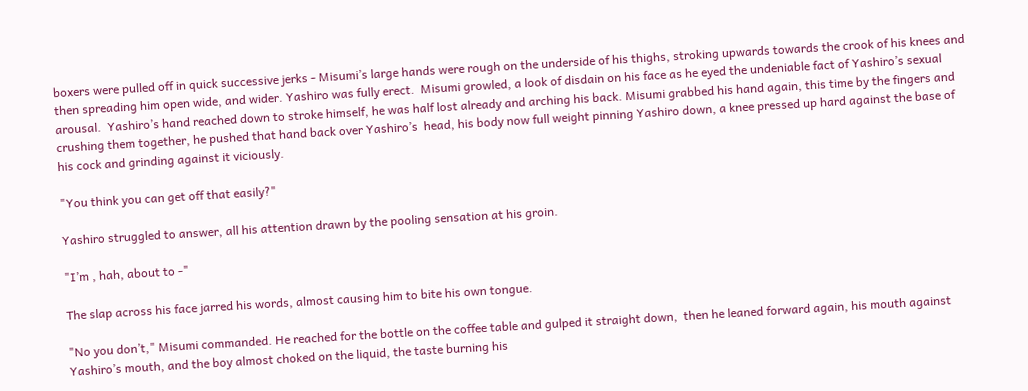boxers were pulled off in quick successive jerks - Misumi’s large hands were rough on the underside of his thighs, stroking upwards towards the crook of his knees and then spreading him open wide, and wider. Yashiro was fully erect.  Misumi growled, a look of disdain on his face as he eyed the undeniable fact of Yashiro’s sexual arousal.  Yashiro’s hand reached down to stroke himself, he was half lost already and arching his back. Misumi grabbed his hand again, this time by the fingers and  crushing them together, he pushed that hand back over Yashiro’s  head, his body now full weight pinning Yashiro down, a knee pressed up hard against the base of his cock and grinding against it viciously.

"You think you can get off that easily?"

Yashiro struggled to answer, all his attention drawn by the pooling sensation at his groin.

"I’m , hah, about to -"

The slap across his face jarred his words, almost causing him to bite his own tongue.

"No you don’t," Misumi commanded. He reached for the bottle on the coffee table and gulped it straight down,  then he leaned forward again, his mouth against Yashiro’s mouth, and the boy almost choked on the liquid, the taste burning his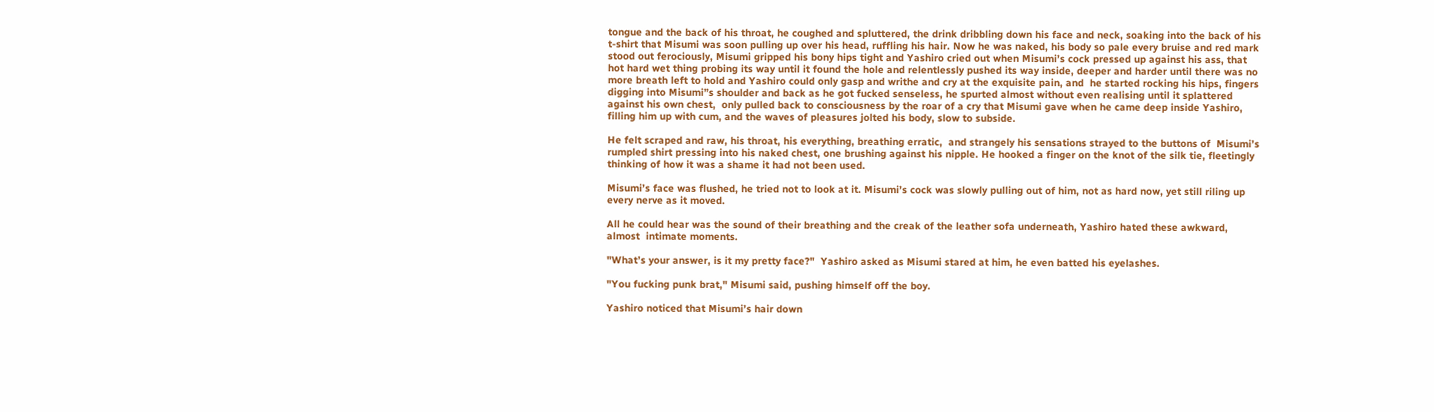tongue and the back of his throat, he coughed and spluttered, the drink dribbling down his face and neck, soaking into the back of his t-shirt that Misumi was soon pulling up over his head, ruffling his hair. Now he was naked, his body so pale every bruise and red mark stood out ferociously, Misumi gripped his bony hips tight and Yashiro cried out when Misumi’s cock pressed up against his ass, that hot hard wet thing probing its way until it found the hole and relentlessly pushed its way inside, deeper and harder until there was no more breath left to hold and Yashiro could only gasp and writhe and cry at the exquisite pain, and  he started rocking his hips, fingers digging into Misumi”s shoulder and back as he got fucked senseless, he spurted almost without even realising until it splattered against his own chest,  only pulled back to consciousness by the roar of a cry that Misumi gave when he came deep inside Yashiro, filling him up with cum, and the waves of pleasures jolted his body, slow to subside.

He felt scraped and raw, his throat, his everything, breathing erratic,  and strangely his sensations strayed to the buttons of  Misumi’s rumpled shirt pressing into his naked chest, one brushing against his nipple. He hooked a finger on the knot of the silk tie, fleetingly thinking of how it was a shame it had not been used.

Misumi’s face was flushed, he tried not to look at it. Misumi’s cock was slowly pulling out of him, not as hard now, yet still riling up every nerve as it moved.

All he could hear was the sound of their breathing and the creak of the leather sofa underneath, Yashiro hated these awkward, almost  intimate moments.

"What’s your answer, is it my pretty face?"  Yashiro asked as Misumi stared at him, he even batted his eyelashes.

"You fucking punk brat," Misumi said, pushing himself off the boy.

Yashiro noticed that Misumi’s hair down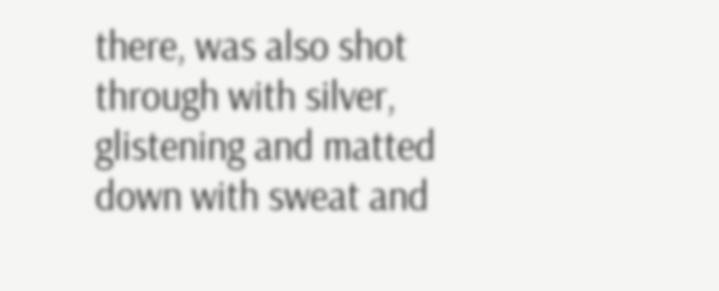there, was also shot through with silver, glistening and matted down with sweat and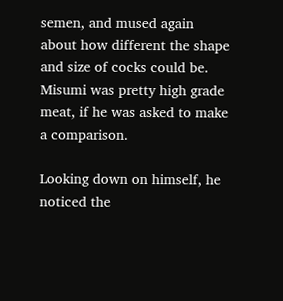semen, and mused again about how different the shape and size of cocks could be.  Misumi was pretty high grade meat, if he was asked to make a comparison.

Looking down on himself, he noticed the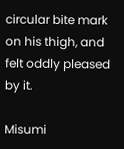circular bite mark on his thigh, and felt oddly pleased by it.

Misumi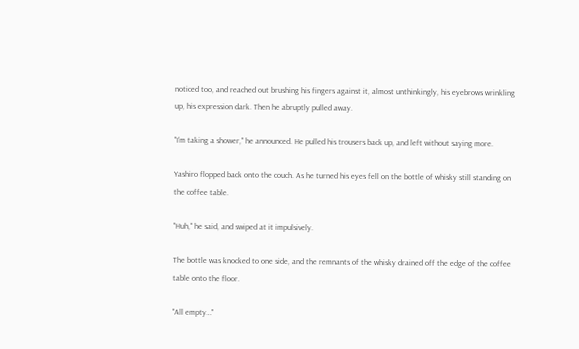noticed too, and reached out brushing his fingers against it, almost unthinkingly, his eyebrows wrinkling up, his expression dark. Then he abruptly pulled away.

"I’m taking a shower," he announced. He pulled his trousers back up, and left without saying more.

Yashiro flopped back onto the couch. As he turned his eyes fell on the bottle of whisky still standing on the coffee table.

"Huh," he said, and swiped at it impulsively.

The bottle was knocked to one side, and the remnants of the whisky drained off the edge of the coffee table onto the floor.

"All empty…"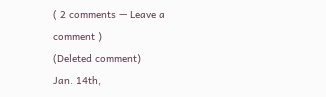( 2 comments — Leave a comment )
(Deleted comment)
Jan. 14th,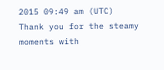2015 09:49 am (UTC)
Thank you for the steamy moments with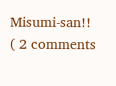Misumi-san!!
( 2 comments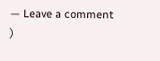— Leave a comment )